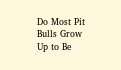Do Most Pit Bulls Grow Up to Be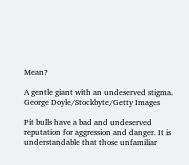Mean?

A gentle giant with an undeserved stigma.
George Doyle/Stockbyte/Getty Images

Pit bulls have a bad and undeserved reputation for aggression and danger. It is understandable that those unfamiliar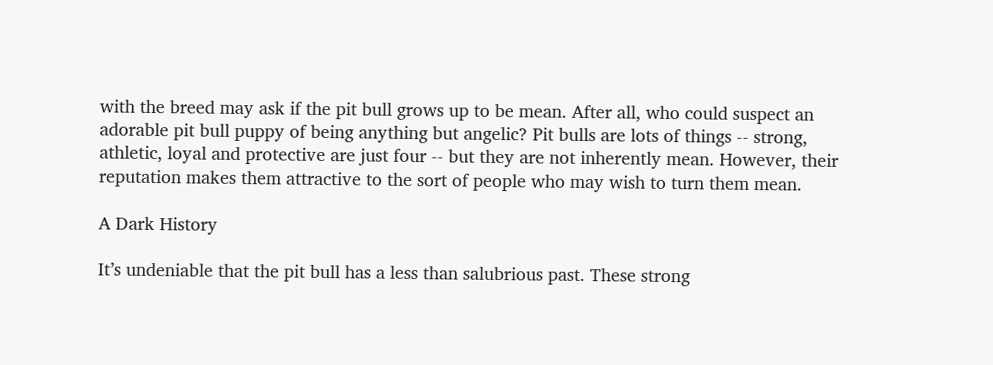with the breed may ask if the pit bull grows up to be mean. After all, who could suspect an adorable pit bull puppy of being anything but angelic? Pit bulls are lots of things -- strong, athletic, loyal and protective are just four -- but they are not inherently mean. However, their reputation makes them attractive to the sort of people who may wish to turn them mean.

A Dark History

It’s undeniable that the pit bull has a less than salubrious past. These strong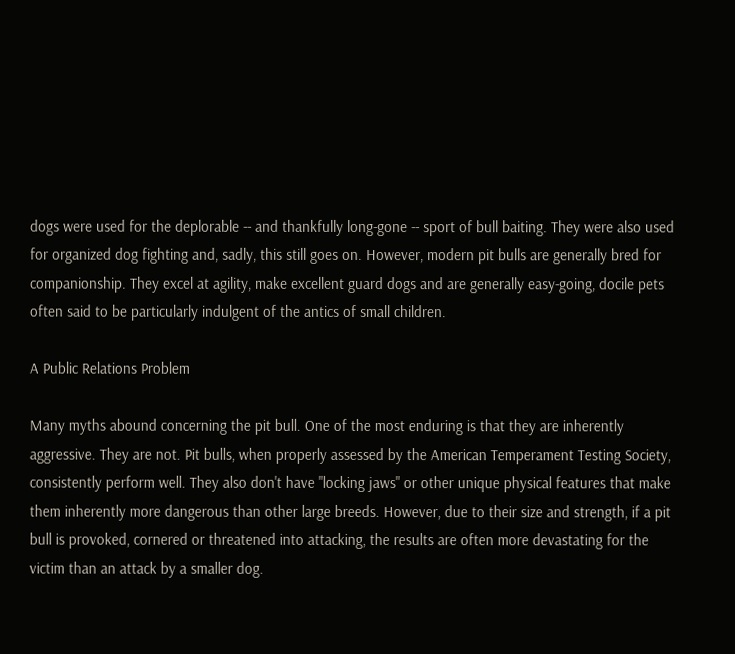dogs were used for the deplorable -- and thankfully long-gone -- sport of bull baiting. They were also used for organized dog fighting and, sadly, this still goes on. However, modern pit bulls are generally bred for companionship. They excel at agility, make excellent guard dogs and are generally easy-going, docile pets often said to be particularly indulgent of the antics of small children.

A Public Relations Problem

Many myths abound concerning the pit bull. One of the most enduring is that they are inherently aggressive. They are not. Pit bulls, when properly assessed by the American Temperament Testing Society, consistently perform well. They also don't have "locking jaws" or other unique physical features that make them inherently more dangerous than other large breeds. However, due to their size and strength, if a pit bull is provoked, cornered or threatened into attacking, the results are often more devastating for the victim than an attack by a smaller dog.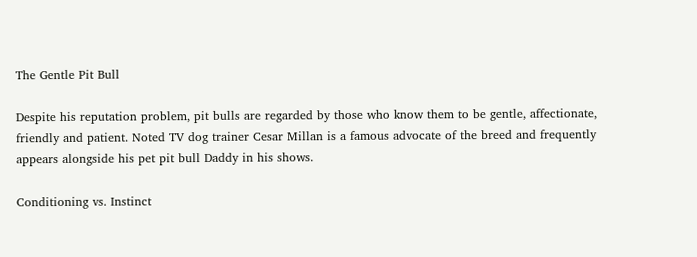The Gentle Pit Bull

Despite his reputation problem, pit bulls are regarded by those who know them to be gentle, affectionate, friendly and patient. Noted TV dog trainer Cesar Millan is a famous advocate of the breed and frequently appears alongside his pet pit bull Daddy in his shows.

Conditioning vs. Instinct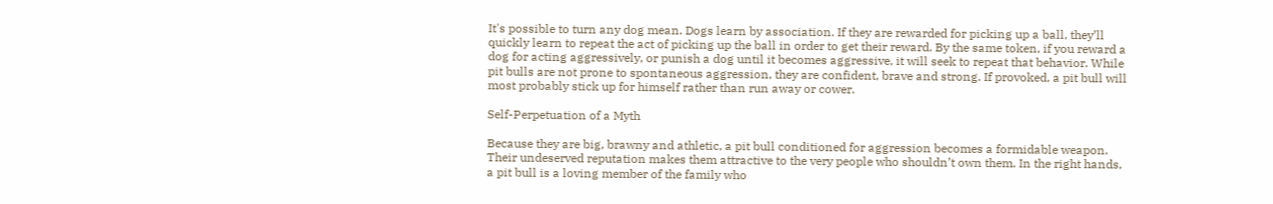It's possible to turn any dog mean. Dogs learn by association. If they are rewarded for picking up a ball, they’ll quickly learn to repeat the act of picking up the ball in order to get their reward. By the same token, if you reward a dog for acting aggressively, or punish a dog until it becomes aggressive, it will seek to repeat that behavior. While pit bulls are not prone to spontaneous aggression, they are confident, brave and strong. If provoked, a pit bull will most probably stick up for himself rather than run away or cower.

Self-Perpetuation of a Myth

Because they are big, brawny and athletic, a pit bull conditioned for aggression becomes a formidable weapon. Their undeserved reputation makes them attractive to the very people who shouldn’t own them. In the right hands, a pit bull is a loving member of the family who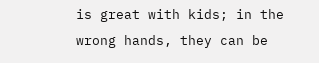is great with kids; in the wrong hands, they can be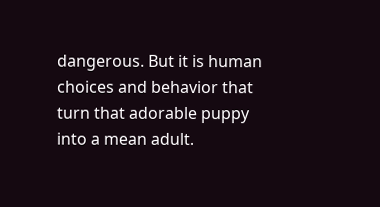dangerous. But it is human choices and behavior that turn that adorable puppy into a mean adult.